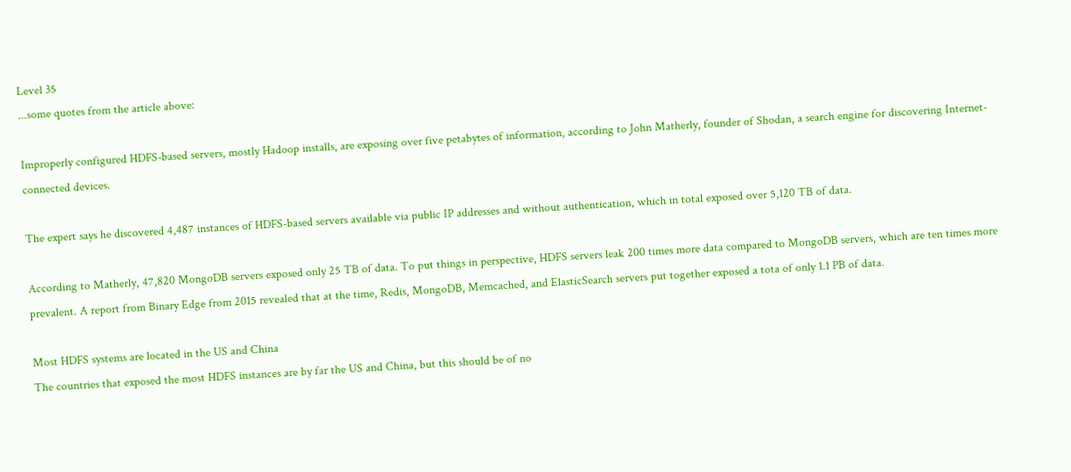Level 35
...some quotes from the article above:

Improperly configured HDFS-based servers, mostly Hadoop installs, are exposing over five petabytes of information, according to John Matherly, founder of Shodan, a search engine for discovering Internet-connected devices.

The expert says he discovered 4,487 instances of HDFS-based servers available via public IP addresses and without authentication, which in total exposed over 5,120 TB of data.

According to Matherly, 47,820 MongoDB servers exposed only 25 TB of data. To put things in perspective, HDFS servers leak 200 times more data compared to MongoDB servers, which are ten times more prevalent. A report from Binary Edge from 2015 revealed that at the time, Redis, MongoDB, Memcached, and ElasticSearch servers put together exposed a tota of only 1.1 PB of data.

Most HDFS systems are located in the US and China
The countries that exposed the most HDFS instances are by far the US and China, but this should be of no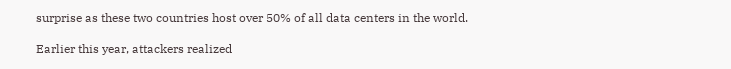surprise as these two countries host over 50% of all data centers in the world.

Earlier this year, attackers realized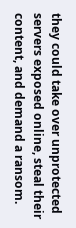they could take over unprotected servers exposed online, steal their content, and demand a ransom.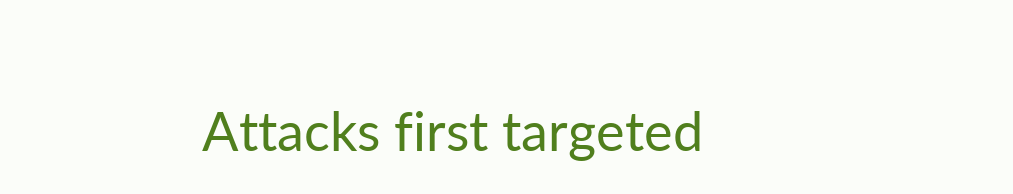Attacks first targeted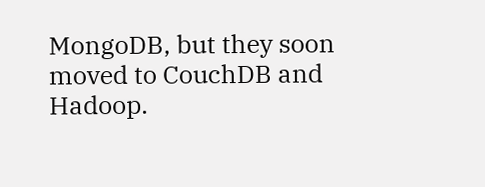MongoDB, but they soon moved to CouchDB and Hadoop.